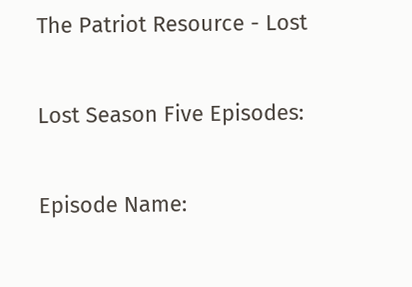The Patriot Resource - Lost

Lost Season Five Episodes:

Episode Name: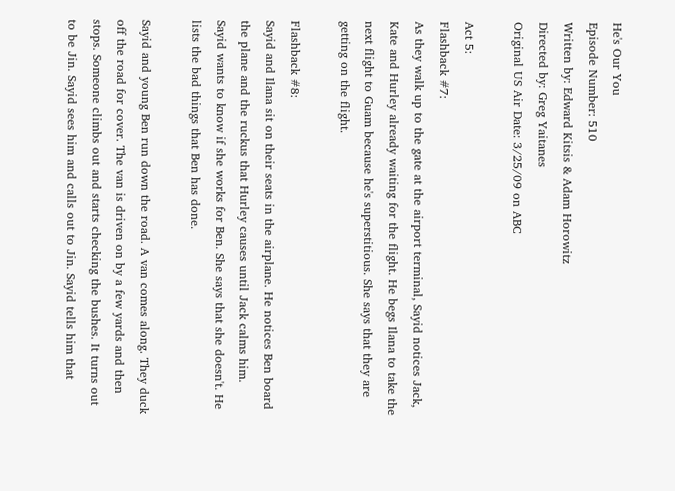He's Our You
Episode Number: 510
Written by: Edward Kitsis & Adam Horowitz
Directed by: Greg Yaitanes
Original US Air Date: 3/25/09 on ABC

Act 5:
Flashback #7:
As they walk up to the gate at the airport terminal, Sayid notices Jack, Kate and Hurley already waiting for the flight. He begs Ilana to take the next flight to Guam because he's superstitious. She says that they are getting on the flight.

Flashback #8:
Sayid and Ilana sit on their seats in the airplane. He notices Ben board the plane and the ruckus that Hurley causes until Jack calms him. Sayid wants to know if she works for Ben. She says that she doesn't. He lists the bad things that Ben has done.

Sayid and young Ben run down the road. A van comes along. They duck off the road for cover. The van is driven on by a few yards and then stops. Someone climbs out and starts checking the bushes. It turns out to be Jin. Sayid sees him and calls out to Jin. Sayid tells him that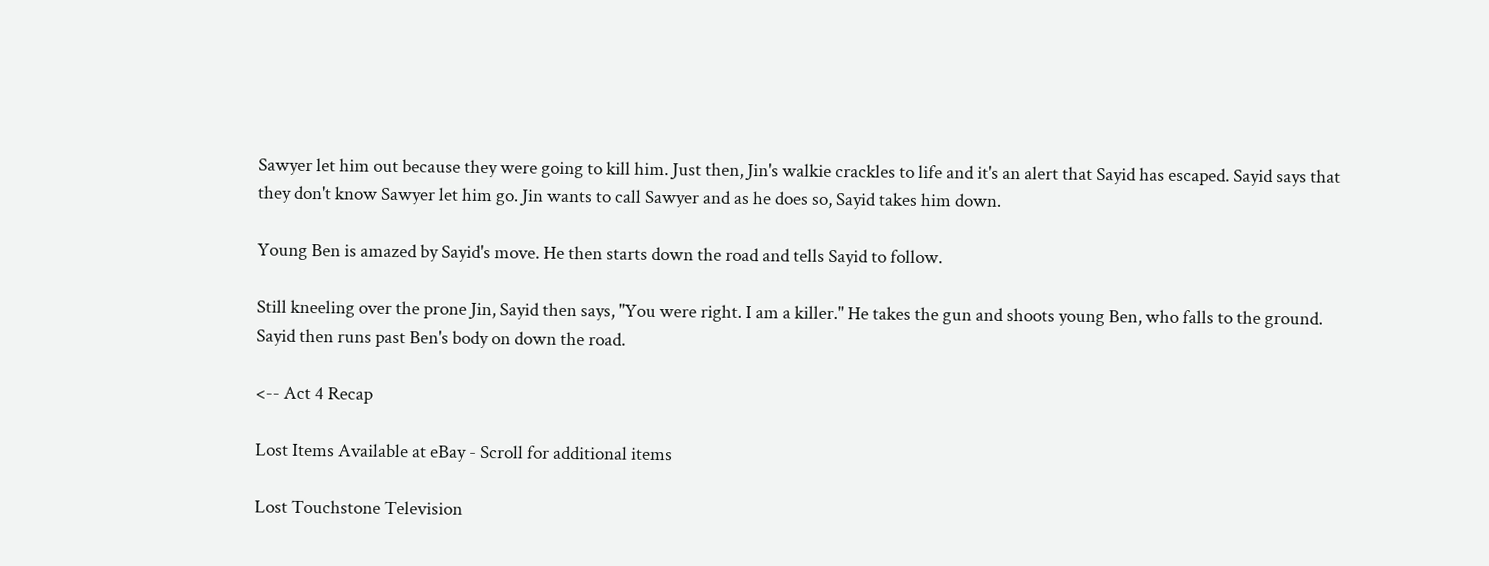Sawyer let him out because they were going to kill him. Just then, Jin's walkie crackles to life and it's an alert that Sayid has escaped. Sayid says that they don't know Sawyer let him go. Jin wants to call Sawyer and as he does so, Sayid takes him down.

Young Ben is amazed by Sayid's move. He then starts down the road and tells Sayid to follow.

Still kneeling over the prone Jin, Sayid then says, "You were right. I am a killer." He takes the gun and shoots young Ben, who falls to the ground. Sayid then runs past Ben's body on down the road.

<-- Act 4 Recap

Lost Items Available at eBay - Scroll for additional items

Lost Touchstone Television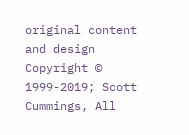original content and design Copyright © 1999-2019; Scott Cummings, All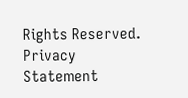Rights Reserved. Privacy Statement